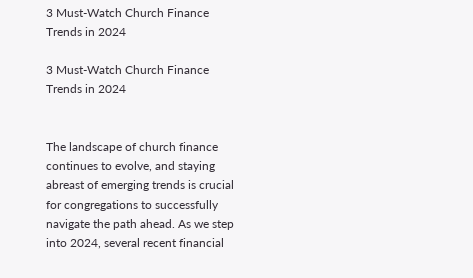3 Must-Watch Church Finance Trends in 2024

3 Must-Watch Church Finance Trends in 2024


The landscape of church finance continues to evolve, and staying abreast of emerging trends is crucial for congregations to successfully navigate the path ahead. As we step into 2024, several recent financial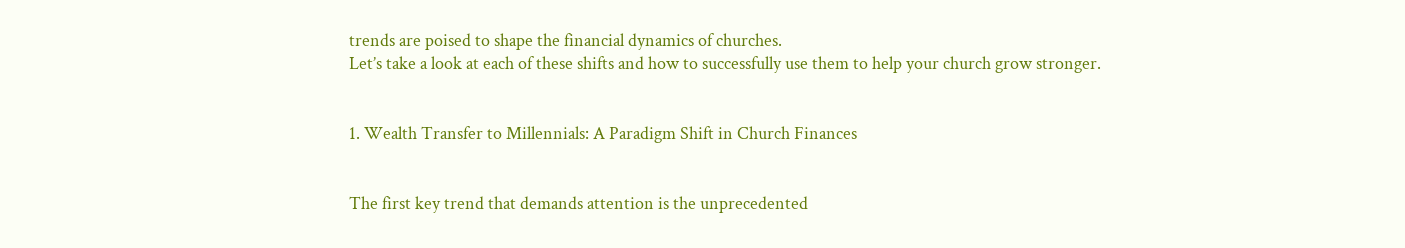trends are poised to shape the financial dynamics of churches.
Let’s take a look at each of these shifts and how to successfully use them to help your church grow stronger.


1. Wealth Transfer to Millennials: A Paradigm Shift in Church Finances


The first key trend that demands attention is the unprecedented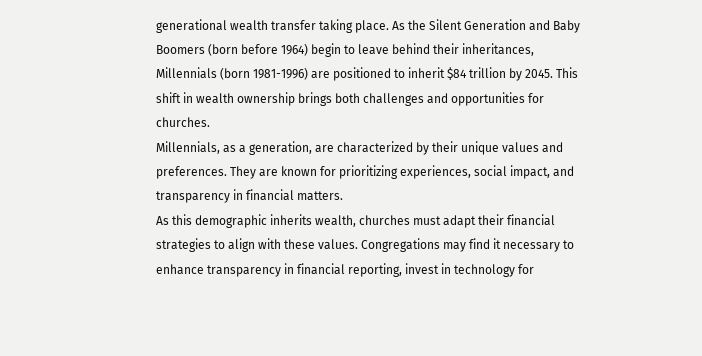generational wealth transfer taking place. As the Silent Generation and Baby Boomers (born before 1964) begin to leave behind their inheritances, Millennials (born 1981-1996) are positioned to inherit $84 trillion by 2045. This shift in wealth ownership brings both challenges and opportunities for churches.
Millennials, as a generation, are characterized by their unique values and preferences. They are known for prioritizing experiences, social impact, and transparency in financial matters.
As this demographic inherits wealth, churches must adapt their financial strategies to align with these values. Congregations may find it necessary to enhance transparency in financial reporting, invest in technology for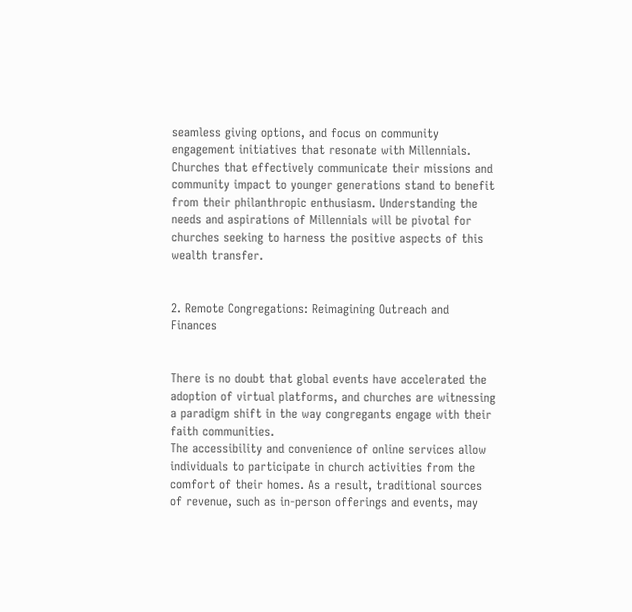seamless giving options, and focus on community engagement initiatives that resonate with Millennials.
Churches that effectively communicate their missions and community impact to younger generations stand to benefit from their philanthropic enthusiasm. Understanding the needs and aspirations of Millennials will be pivotal for churches seeking to harness the positive aspects of this wealth transfer.


2. Remote Congregations: Reimagining Outreach and Finances


There is no doubt that global events have accelerated the adoption of virtual platforms, and churches are witnessing a paradigm shift in the way congregants engage with their faith communities.
The accessibility and convenience of online services allow individuals to participate in church activities from the comfort of their homes. As a result, traditional sources of revenue, such as in-person offerings and events, may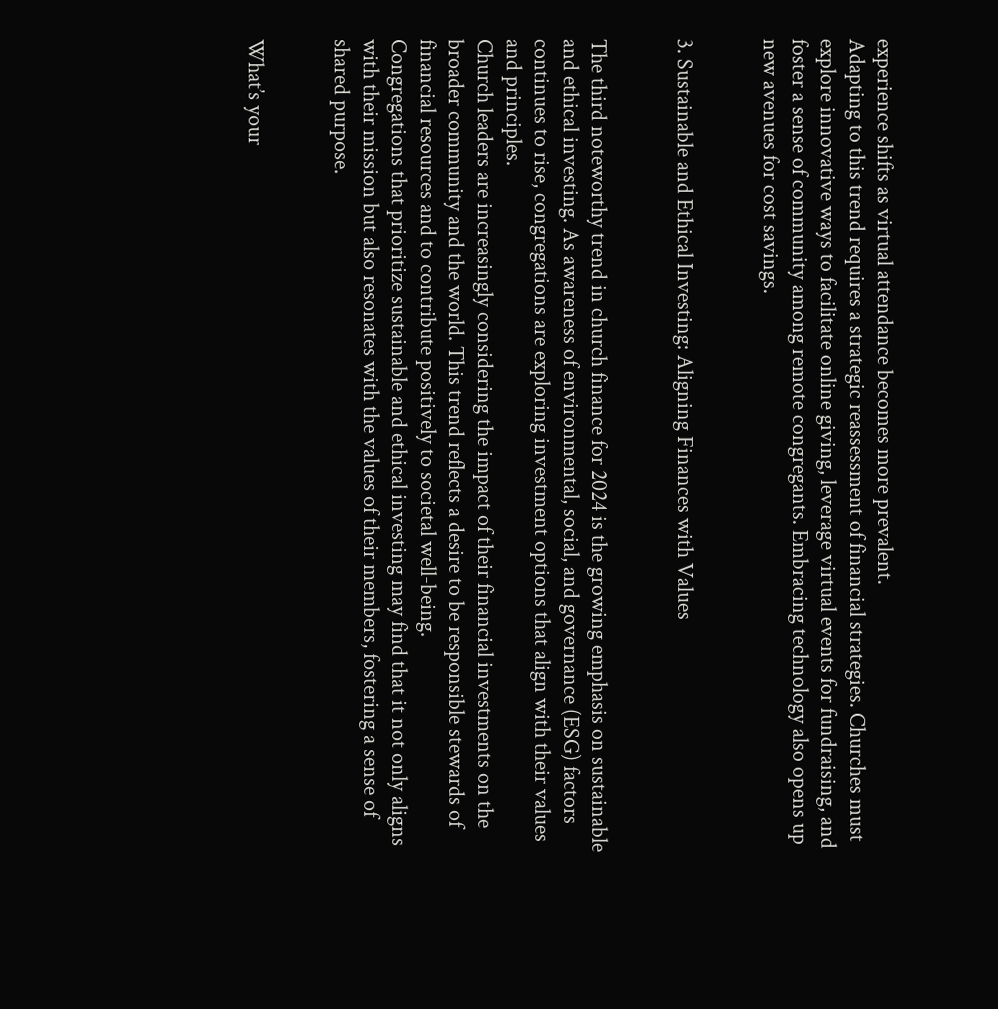experience shifts as virtual attendance becomes more prevalent.
Adapting to this trend requires a strategic reassessment of financial strategies. Churches must explore innovative ways to facilitate online giving, leverage virtual events for fundraising, and foster a sense of community among remote congregants. Embracing technology also opens up new avenues for cost savings.


3. Sustainable and Ethical Investing: Aligning Finances with Values


The third noteworthy trend in church finance for 2024 is the growing emphasis on sustainable and ethical investing. As awareness of environmental, social, and governance (ESG) factors continues to rise, congregations are exploring investment options that align with their values and principles.
Church leaders are increasingly considering the impact of their financial investments on the broader community and the world. This trend reflects a desire to be responsible stewards of financial resources and to contribute positively to societal well-being.
Congregations that prioritize sustainable and ethical investing may find that it not only aligns with their mission but also resonates with the values of their members, fostering a sense of shared purpose.


What’s your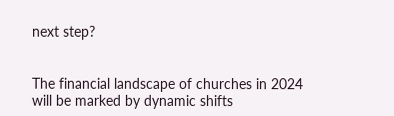next step?


The financial landscape of churches in 2024 will be marked by dynamic shifts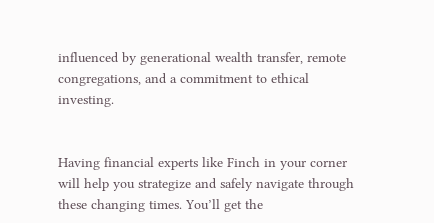influenced by generational wealth transfer, remote congregations, and a commitment to ethical investing.


Having financial experts like Finch in your corner will help you strategize and safely navigate through these changing times. You’ll get the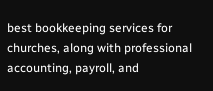best bookkeeping services for churches, along with professional accounting, payroll, and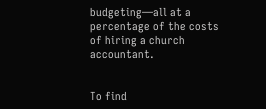budgeting—all at a percentage of the costs of hiring a church accountant.


To find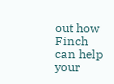out how Finch can help your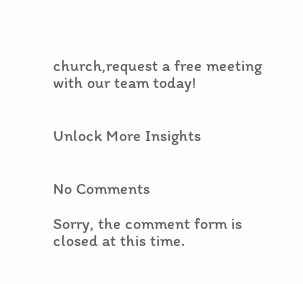church,request a free meeting with our team today!


Unlock More Insights


No Comments

Sorry, the comment form is closed at this time.